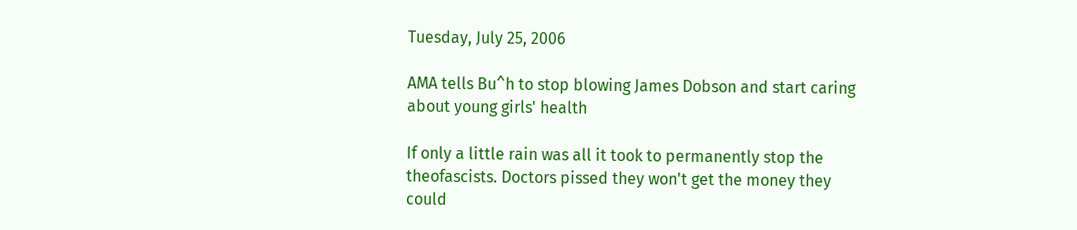Tuesday, July 25, 2006

AMA tells Bu^h to stop blowing James Dobson and start caring about young girls' health

If only a little rain was all it took to permanently stop the theofascists. Doctors pissed they won't get the money they could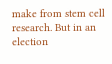make from stem cell research. But in an election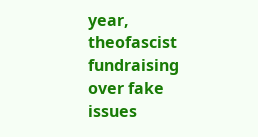year, theofascist fundraising over fake issues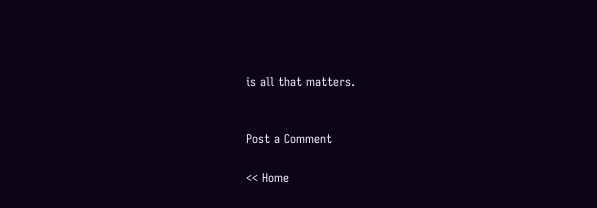is all that matters.


Post a Comment

<< Home